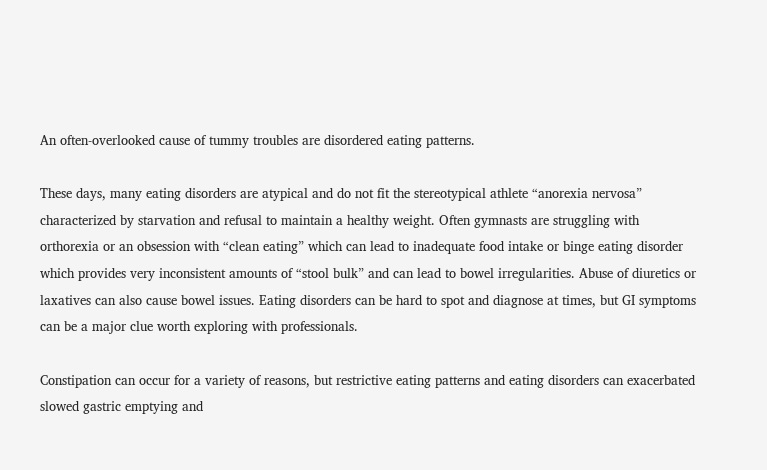An often-overlooked cause of tummy troubles are disordered eating patterns.

These days, many eating disorders are atypical and do not fit the stereotypical athlete “anorexia nervosa” characterized by starvation and refusal to maintain a healthy weight. Often gymnasts are struggling with orthorexia or an obsession with “clean eating” which can lead to inadequate food intake or binge eating disorder which provides very inconsistent amounts of “stool bulk” and can lead to bowel irregularities. Abuse of diuretics or laxatives can also cause bowel issues. Eating disorders can be hard to spot and diagnose at times, but GI symptoms can be a major clue worth exploring with professionals.

Constipation can occur for a variety of reasons, but restrictive eating patterns and eating disorders can exacerbated slowed gastric emptying and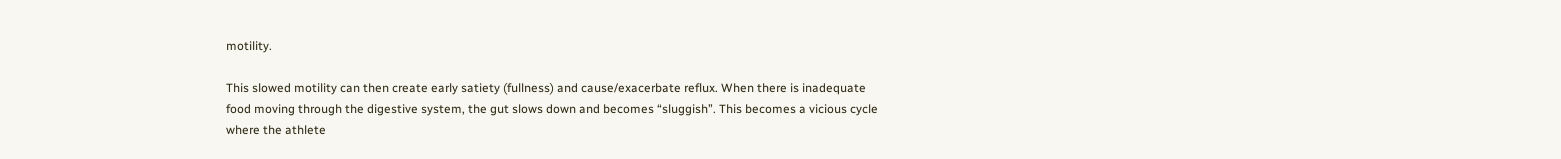motility.

This slowed motility can then create early satiety (fullness) and cause/exacerbate reflux. When there is inadequate food moving through the digestive system, the gut slows down and becomes “sluggish”. This becomes a vicious cycle where the athlete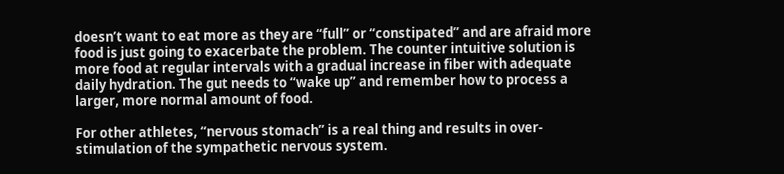doesn’t want to eat more as they are “full” or “constipated” and are afraid more food is just going to exacerbate the problem. The counter intuitive solution is more food at regular intervals with a gradual increase in fiber with adequate daily hydration. The gut needs to “wake up” and remember how to process a larger, more normal amount of food.

For other athletes, “nervous stomach” is a real thing and results in over-stimulation of the sympathetic nervous system.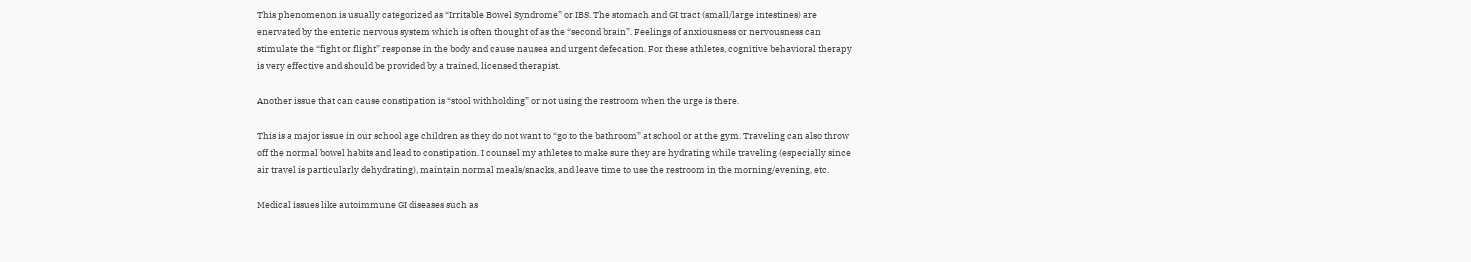This phenomenon is usually categorized as “Irritable Bowel Syndrome” or IBS. The stomach and GI tract (small/large intestines) are enervated by the enteric nervous system which is often thought of as the “second brain”. Feelings of anxiousness or nervousness can stimulate the “fight or flight” response in the body and cause nausea and urgent defecation. For these athletes, cognitive behavioral therapy is very effective and should be provided by a trained, licensed therapist.

Another issue that can cause constipation is “stool withholding” or not using the restroom when the urge is there.

This is a major issue in our school age children as they do not want to “go to the bathroom” at school or at the gym. Traveling can also throw off the normal bowel habits and lead to constipation. I counsel my athletes to make sure they are hydrating while traveling (especially since air travel is particularly dehydrating), maintain normal meals/snacks, and leave time to use the restroom in the morning/evening, etc.

Medical issues like autoimmune GI diseases such as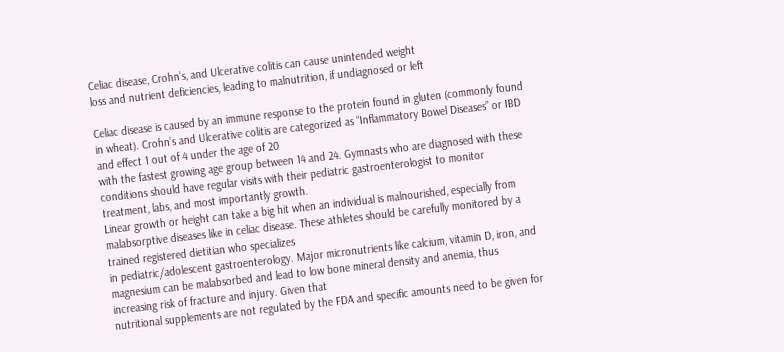Celiac disease, Crohn’s, and Ulcerative colitis can cause unintended weight
loss and nutrient deficiencies, leading to malnutrition, if undiagnosed or left

Celiac disease is caused by an immune response to the protein found in gluten (commonly found in wheat). Crohn’s and Ulcerative colitis are categorized as “Inflammatory Bowel Diseases” or IBD and effect 1 out of 4 under the age of 20
with the fastest growing age group between 14 and 24. Gymnasts who are diagnosed with these conditions should have regular visits with their pediatric gastroenterologist to monitor treatment, labs, and most importantly growth.
Linear growth or height can take a big hit when an individual is malnourished, especially from malabsorptive diseases like in celiac disease. These athletes should be carefully monitored by a trained registered dietitian who specializes
in pediatric/adolescent gastroenterology. Major micronutrients like calcium, vitamin D, iron, and magnesium can be malabsorbed and lead to low bone mineral density and anemia, thus increasing risk of fracture and injury. Given that
nutritional supplements are not regulated by the FDA and specific amounts need to be given for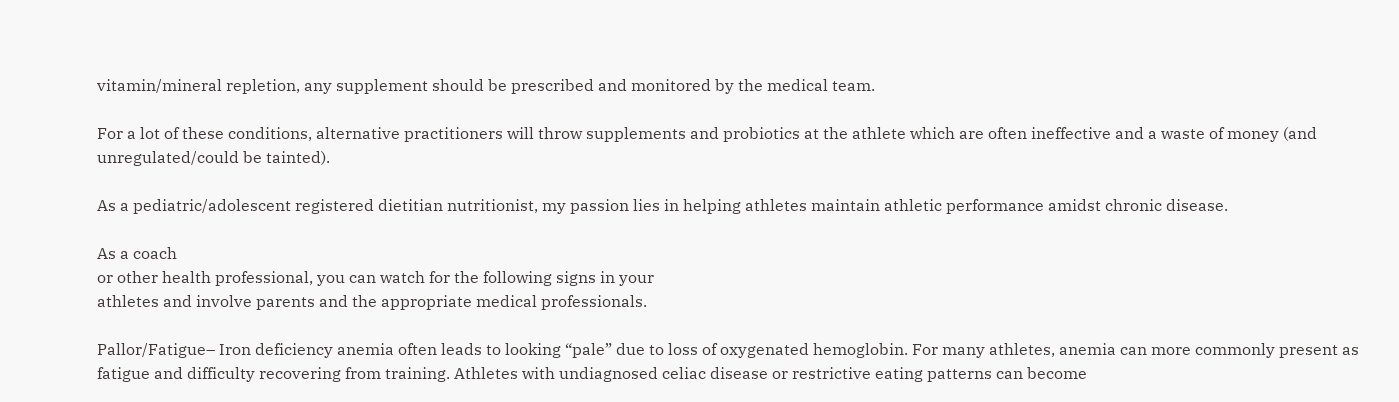vitamin/mineral repletion, any supplement should be prescribed and monitored by the medical team.

For a lot of these conditions, alternative practitioners will throw supplements and probiotics at the athlete which are often ineffective and a waste of money (and unregulated/could be tainted).

As a pediatric/adolescent registered dietitian nutritionist, my passion lies in helping athletes maintain athletic performance amidst chronic disease.

As a coach
or other health professional, you can watch for the following signs in your
athletes and involve parents and the appropriate medical professionals.

Pallor/Fatigue– Iron deficiency anemia often leads to looking “pale” due to loss of oxygenated hemoglobin. For many athletes, anemia can more commonly present as fatigue and difficulty recovering from training. Athletes with undiagnosed celiac disease or restrictive eating patterns can become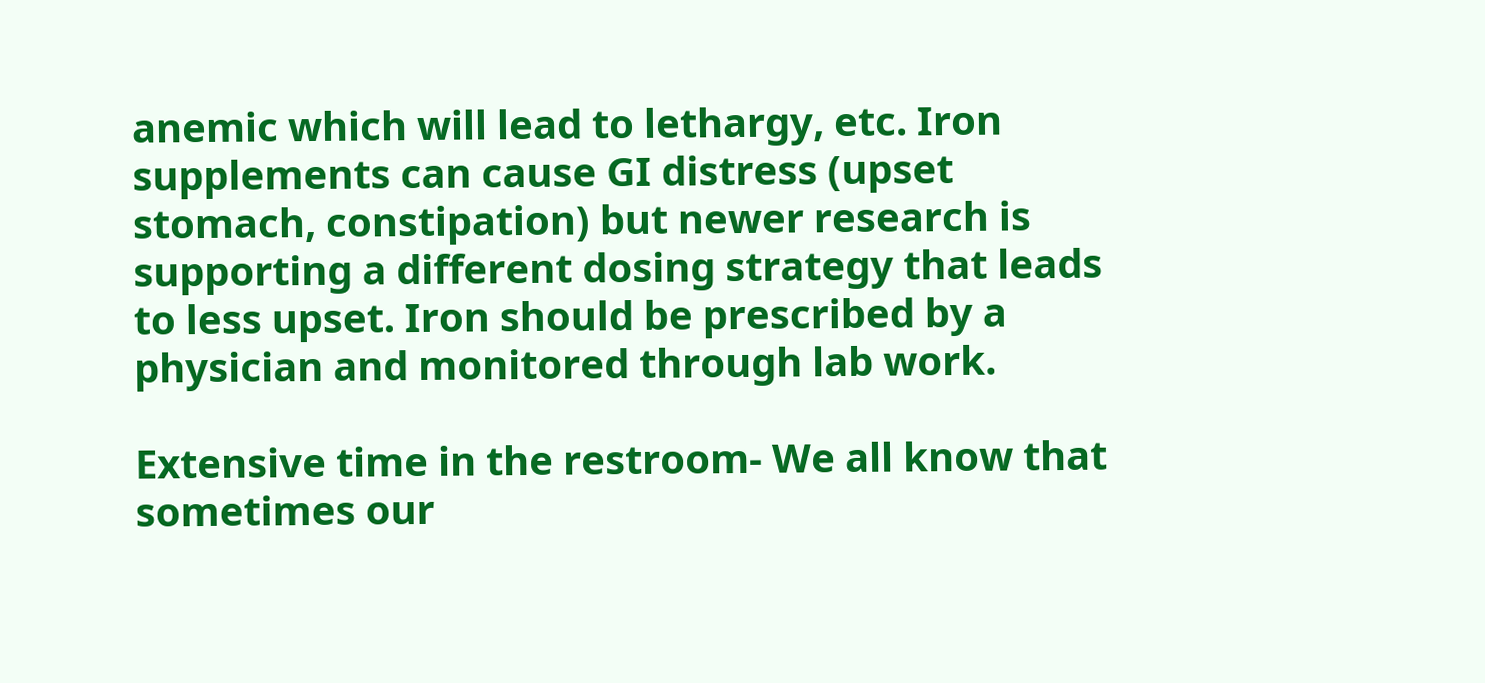anemic which will lead to lethargy, etc. Iron supplements can cause GI distress (upset stomach, constipation) but newer research is supporting a different dosing strategy that leads to less upset. Iron should be prescribed by a physician and monitored through lab work.

Extensive time in the restroom- We all know that sometimes our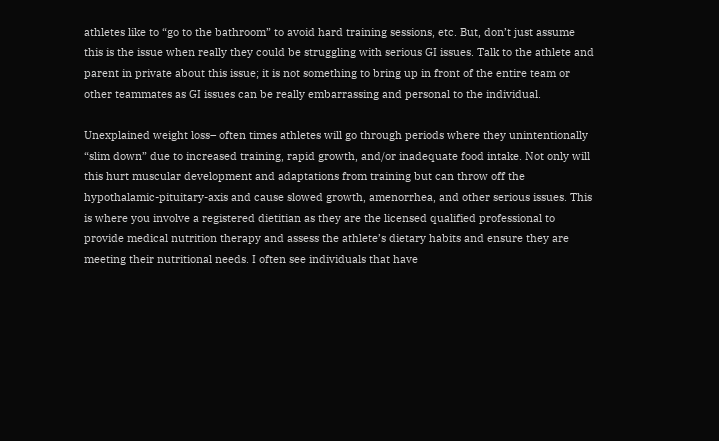athletes like to “go to the bathroom” to avoid hard training sessions, etc. But, don’t just assume this is the issue when really they could be struggling with serious GI issues. Talk to the athlete and parent in private about this issue; it is not something to bring up in front of the entire team or other teammates as GI issues can be really embarrassing and personal to the individual.

Unexplained weight loss– often times athletes will go through periods where they unintentionally “slim down” due to increased training, rapid growth, and/or inadequate food intake. Not only will this hurt muscular development and adaptations from training but can throw off the hypothalamic-pituitary-axis and cause slowed growth, amenorrhea, and other serious issues. This is where you involve a registered dietitian as they are the licensed qualified professional to provide medical nutrition therapy and assess the athlete’s dietary habits and ensure they are meeting their nutritional needs. I often see individuals that have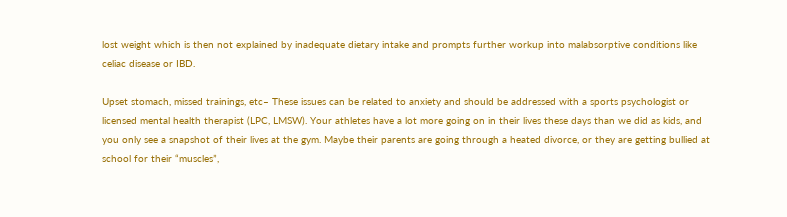lost weight which is then not explained by inadequate dietary intake and prompts further workup into malabsorptive conditions like celiac disease or IBD.

Upset stomach, missed trainings, etc– These issues can be related to anxiety and should be addressed with a sports psychologist or licensed mental health therapist (LPC, LMSW). Your athletes have a lot more going on in their lives these days than we did as kids, and you only see a snapshot of their lives at the gym. Maybe their parents are going through a heated divorce, or they are getting bullied at school for their “muscles”,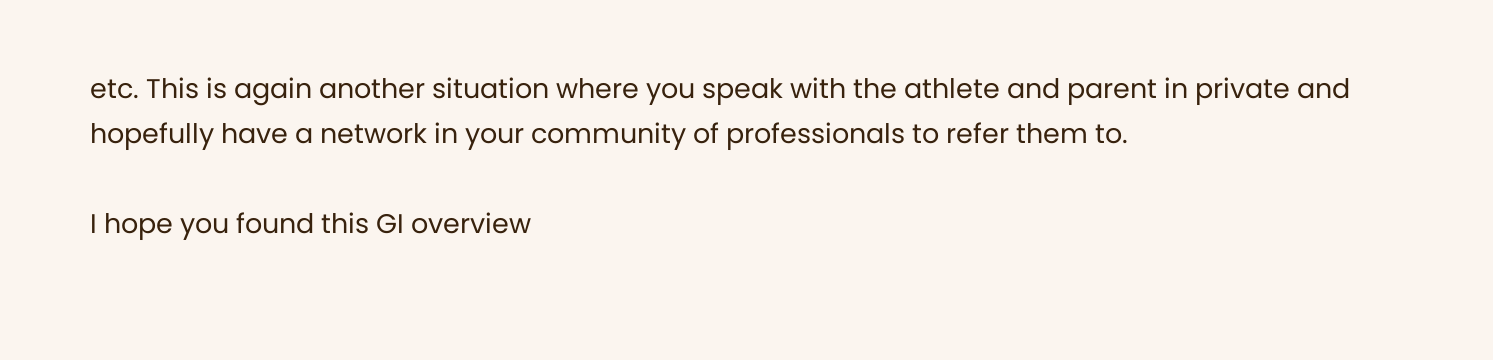etc. This is again another situation where you speak with the athlete and parent in private and hopefully have a network in your community of professionals to refer them to.

I hope you found this GI overview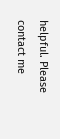helpful. Please contact me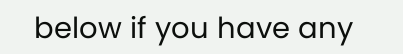below if you have any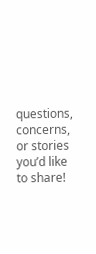questions, concerns, or stories you’d like to share!